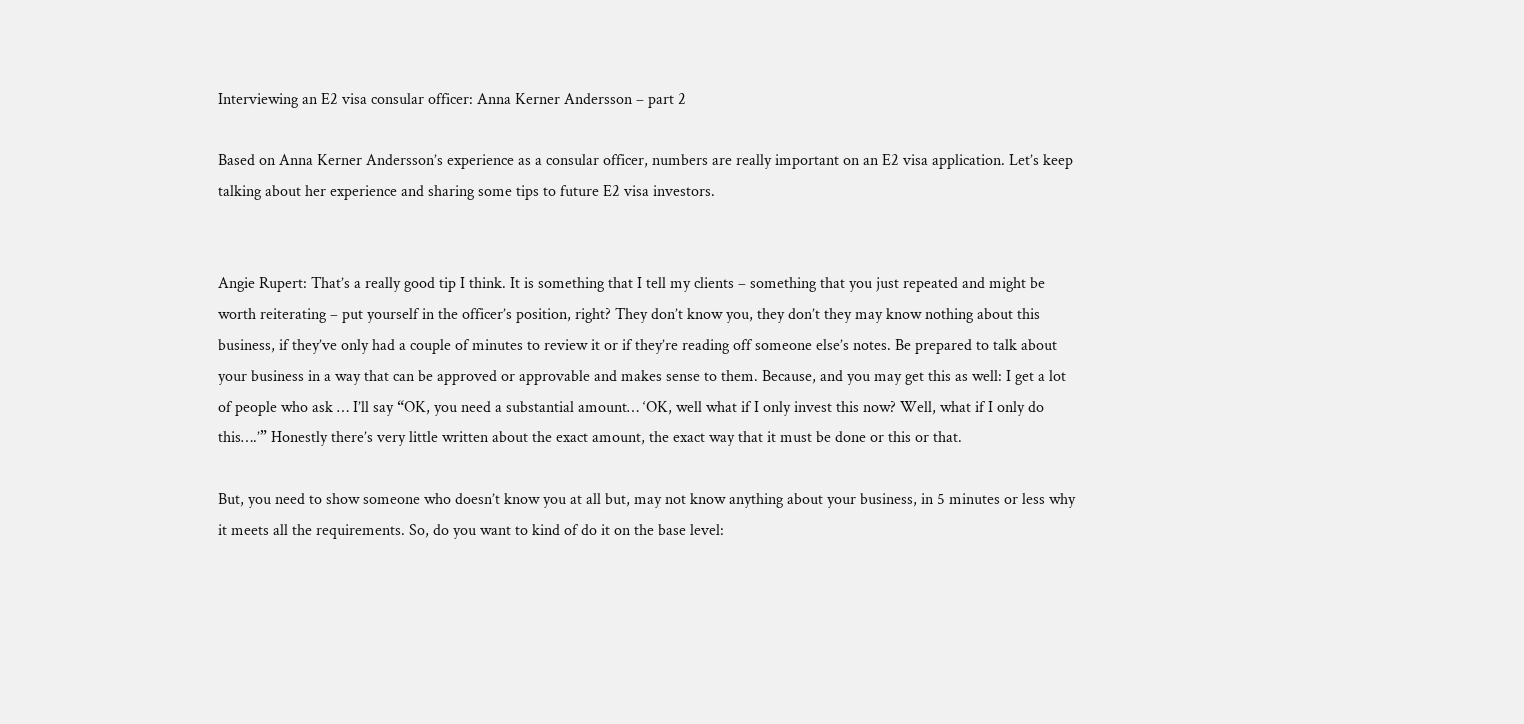Interviewing an E2 visa consular officer: Anna Kerner Andersson – part 2

Based on Anna Kerner Andersson’s experience as a consular officer, numbers are really important on an E2 visa application. Let’s keep talking about her experience and sharing some tips to future E2 visa investors.


Angie Rupert: That’s a really good tip I think. It is something that I tell my clients – something that you just repeated and might be worth reiterating – put yourself in the officer’s position, right? They don’t know you, they don’t they may know nothing about this business, if they’ve only had a couple of minutes to review it or if they’re reading off someone else’s notes. Be prepared to talk about your business in a way that can be approved or approvable and makes sense to them. Because, and you may get this as well: I get a lot of people who ask … I’ll say “OK, you need a substantial amount… ‘OK, well what if I only invest this now? Well, what if I only do this….’” Honestly there’s very little written about the exact amount, the exact way that it must be done or this or that.

But, you need to show someone who doesn’t know you at all but, may not know anything about your business, in 5 minutes or less why it meets all the requirements. So, do you want to kind of do it on the base level: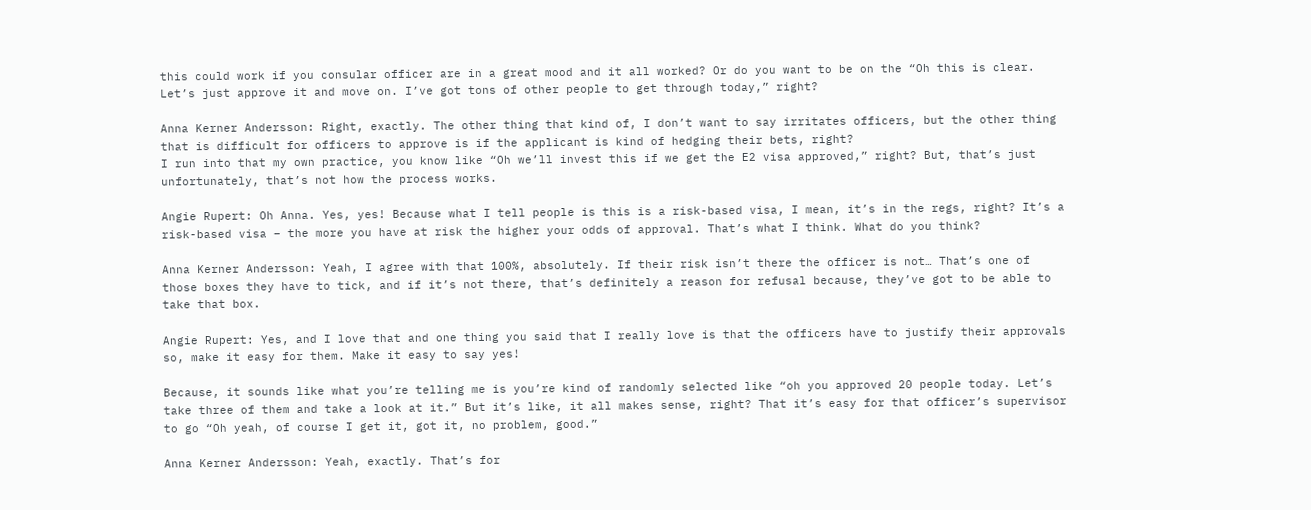this could work if you consular officer are in a great mood and it all worked? Or do you want to be on the “Oh this is clear. Let’s just approve it and move on. I’ve got tons of other people to get through today,” right?

Anna Kerner Andersson: Right, exactly. The other thing that kind of, I don’t want to say irritates officers, but the other thing that is difficult for officers to approve is if the applicant is kind of hedging their bets, right?
I run into that my own practice, you know like “Oh we’ll invest this if we get the E2 visa approved,” right? But, that’s just unfortunately, that’s not how the process works.

Angie Rupert: Oh Anna. Yes, yes! Because what I tell people is this is a risk-based visa, I mean, it’s in the regs, right? It’s a risk-based visa – the more you have at risk the higher your odds of approval. That’s what I think. What do you think?

Anna Kerner Andersson: Yeah, I agree with that 100%, absolutely. If their risk isn’t there the officer is not… That’s one of those boxes they have to tick, and if it’s not there, that’s definitely a reason for refusal because, they’ve got to be able to take that box.

Angie Rupert: Yes, and I love that and one thing you said that I really love is that the officers have to justify their approvals so, make it easy for them. Make it easy to say yes!

Because, it sounds like what you’re telling me is you’re kind of randomly selected like “oh you approved 20 people today. Let’s take three of them and take a look at it.” But it’s like, it all makes sense, right? That it’s easy for that officer’s supervisor to go “Oh yeah, of course I get it, got it, no problem, good.”

Anna Kerner Andersson: Yeah, exactly. That’s for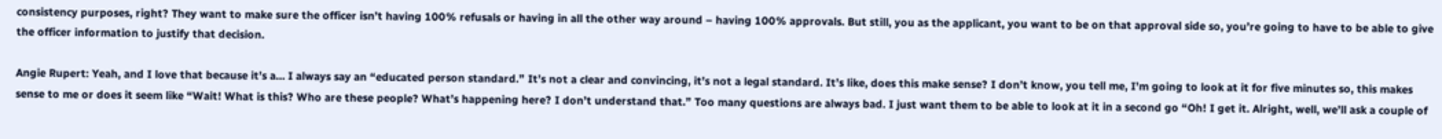consistency purposes, right? They want to make sure the officer isn’t having 100% refusals or having in all the other way around – having 100% approvals. But still, you as the applicant, you want to be on that approval side so, you’re going to have to be able to give the officer information to justify that decision.

Angie Rupert: Yeah, and I love that because it’s a… I always say an “educated person standard.” It’s not a clear and convincing, it’s not a legal standard. It’s like, does this make sense? I don’t know, you tell me, I’m going to look at it for five minutes so, this makes sense to me or does it seem like “Wait! What is this? Who are these people? What’s happening here? I don’t understand that.” Too many questions are always bad. I just want them to be able to look at it in a second go “Oh! I get it. Alright, well, we’ll ask a couple of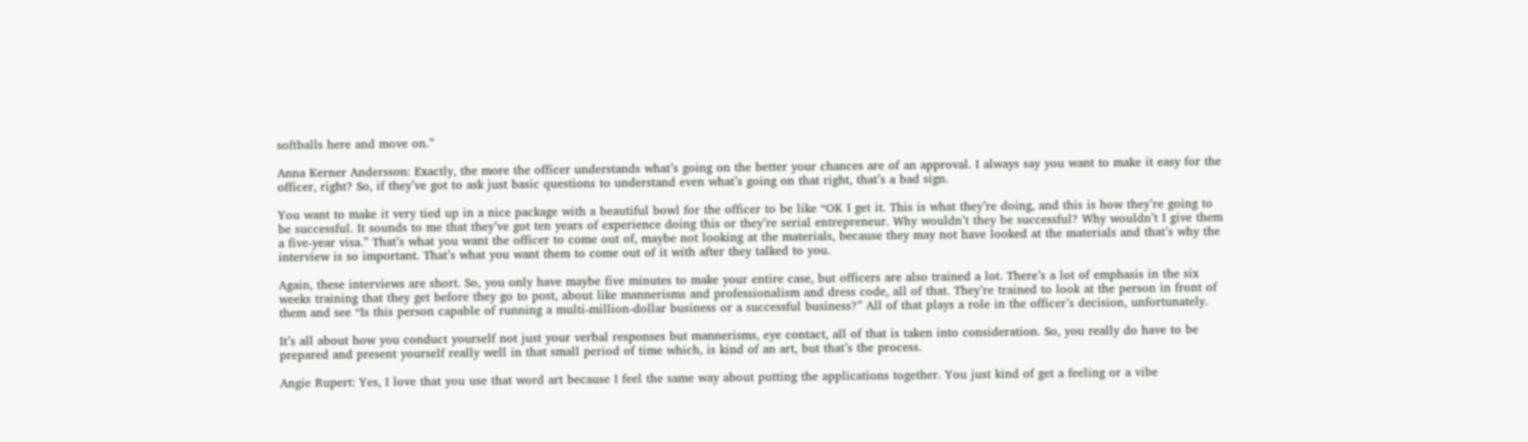softballs here and move on.”

Anna Kerner Andersson: Exactly, the more the officer understands what’s going on the better your chances are of an approval. I always say you want to make it easy for the officer, right? So, if they’ve got to ask just basic questions to understand even what’s going on that right, that’s a bad sign.

You want to make it very tied up in a nice package with a beautiful bowl for the officer to be like “OK I get it. This is what they’re doing, and this is how they’re going to be successful. It sounds to me that they’ve got ten years of experience doing this or they’re serial entrepreneur. Why wouldn’t they be successful? Why wouldn’t I give them a five-year visa.” That’s what you want the officer to come out of, maybe not looking at the materials, because they may not have looked at the materials and that’s why the interview is so important. That’s what you want them to come out of it with after they talked to you.

Again, these interviews are short. So, you only have maybe five minutes to make your entire case, but officers are also trained a lot. There’s a lot of emphasis in the six weeks training that they get before they go to post, about like mannerisms and professionalism and dress code, all of that. They’re trained to look at the person in front of them and see “Is this person capable of running a multi-million-dollar business or a successful business?” All of that plays a role in the officer’s decision, unfortunately.

It’s all about how you conduct yourself not just your verbal responses but mannerisms, eye contact, all of that is taken into consideration. So, you really do have to be prepared and present yourself really well in that small period of time which, is kind of an art, but that’s the process.

Angie Rupert: Yes, I love that you use that word art because I feel the same way about putting the applications together. You just kind of get a feeling or a vibe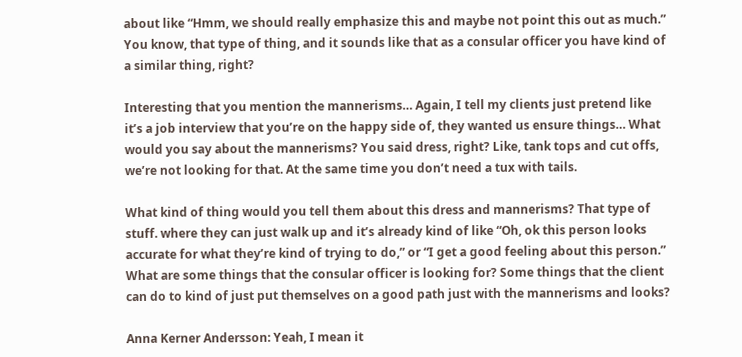about like “Hmm, we should really emphasize this and maybe not point this out as much.” You know, that type of thing, and it sounds like that as a consular officer you have kind of a similar thing, right?

Interesting that you mention the mannerisms… Again, I tell my clients just pretend like it’s a job interview that you’re on the happy side of, they wanted us ensure things… What would you say about the mannerisms? You said dress, right? Like, tank tops and cut offs, we’re not looking for that. At the same time you don’t need a tux with tails.

What kind of thing would you tell them about this dress and mannerisms? That type of stuff. where they can just walk up and it’s already kind of like “Oh, ok this person looks accurate for what they’re kind of trying to do,” or “I get a good feeling about this person.” What are some things that the consular officer is looking for? Some things that the client can do to kind of just put themselves on a good path just with the mannerisms and looks?

Anna Kerner Andersson: Yeah, I mean it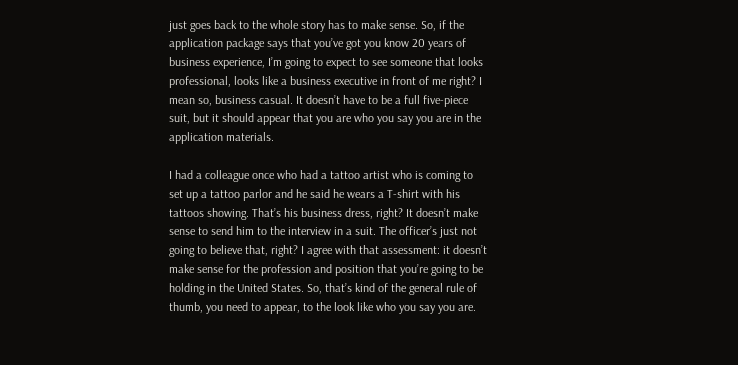just goes back to the whole story has to make sense. So, if the application package says that you’ve got you know 20 years of business experience, I’m going to expect to see someone that looks professional, looks like a business executive in front of me right? I mean so, business casual. It doesn’t have to be a full five-piece suit, but it should appear that you are who you say you are in the application materials.

I had a colleague once who had a tattoo artist who is coming to set up a tattoo parlor and he said he wears a T-shirt with his tattoos showing. That’s his business dress, right? It doesn’t make sense to send him to the interview in a suit. The officer’s just not going to believe that, right? I agree with that assessment: it doesn’t make sense for the profession and position that you’re going to be holding in the United States. So, that’s kind of the general rule of thumb, you need to appear, to the look like who you say you are.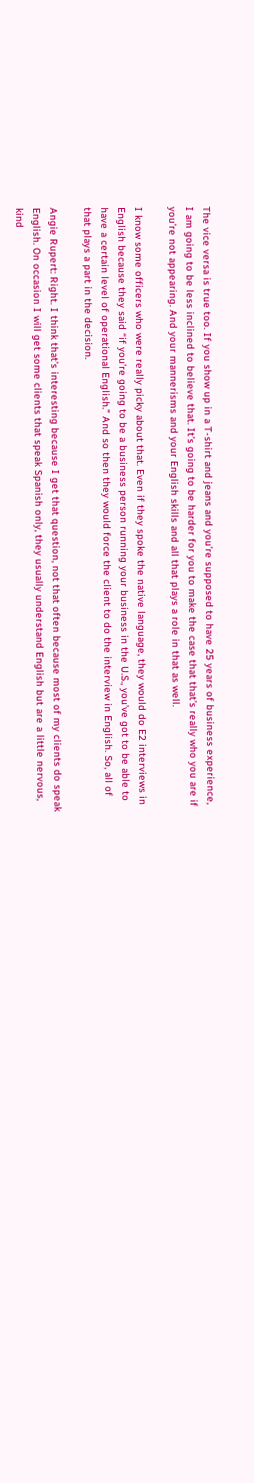The vice versa is true too. If you show up in a T-shirt and jeans and you’re supposed to have 25 years of business experience, I am going to be less inclined to believe that. It’s going to be harder for you to make the case that that’s really who you are if you’re not appearing. And your mannerisms and your English skills and all that plays a role in that as well.

I know some officers who were really picky about that. Even if they spoke the native language, they would do E2 interviews in English because they said “if you’re going to be a business person running your business in the U.S., you’ve got to be able to have a certain level of operational English.” And so then they would force the client to do the interview in English. So, all of that plays a part in the decision.

Angie Rupert: Right. I think that’s interesting because I get that question, not that often because most of my clients do speak English. On occasion I will get some clients that speak Spanish only, they usually understand English but are a little nervous, kind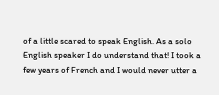of a little scared to speak English. As a solo English speaker I do understand that! I took a few years of French and I would never utter a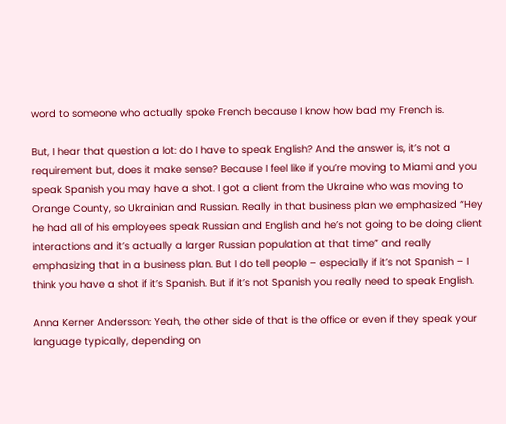word to someone who actually spoke French because I know how bad my French is.

But, I hear that question a lot: do I have to speak English? And the answer is, it’s not a requirement but, does it make sense? Because I feel like if you’re moving to Miami and you speak Spanish you may have a shot. I got a client from the Ukraine who was moving to Orange County, so Ukrainian and Russian. Really in that business plan we emphasized “Hey he had all of his employees speak Russian and English and he’s not going to be doing client interactions and it’s actually a larger Russian population at that time” and really emphasizing that in a business plan. But I do tell people – especially if it’s not Spanish – I think you have a shot if it’s Spanish. But if it’s not Spanish you really need to speak English.

Anna Kerner Andersson: Yeah, the other side of that is the office or even if they speak your language typically, depending on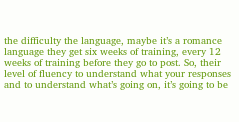the difficulty the language, maybe it’s a romance language they get six weeks of training, every 12 weeks of training before they go to post. So, their level of fluency to understand what your responses and to understand what’s going on, it’s going to be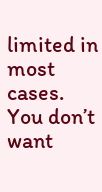limited in most cases. You don’t want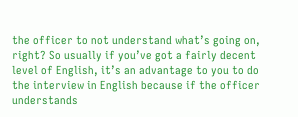the officer to not understand what’s going on, right? So usually if you’ve got a fairly decent level of English, it’s an advantage to you to do the interview in English because if the officer understands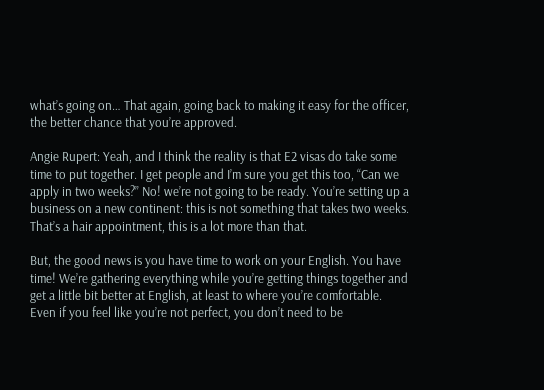what’s going on… That again, going back to making it easy for the officer, the better chance that you’re approved.

Angie Rupert: Yeah, and I think the reality is that E2 visas do take some time to put together. I get people and I’m sure you get this too, “Can we apply in two weeks?” No! we’re not going to be ready. You’re setting up a business on a new continent: this is not something that takes two weeks. That’s a hair appointment, this is a lot more than that.

But, the good news is you have time to work on your English. You have time! We’re gathering everything while you’re getting things together and get a little bit better at English, at least to where you’re comfortable. Even if you feel like you’re not perfect, you don’t need to be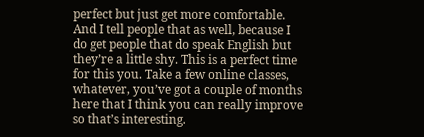perfect but just get more comfortable. And I tell people that as well, because I do get people that do speak English but they’re a little shy. This is a perfect time for this you. Take a few online classes, whatever, you’ve got a couple of months here that I think you can really improve so that’s interesting.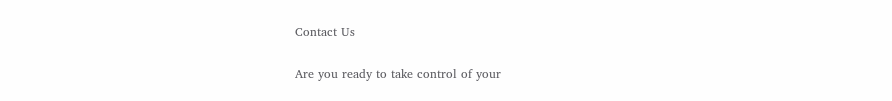Contact Us

Are you ready to take control of your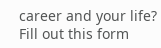career and your life?  Fill out this form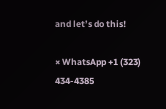and let’s do this!

× WhatsApp +1 (323) 434-4385